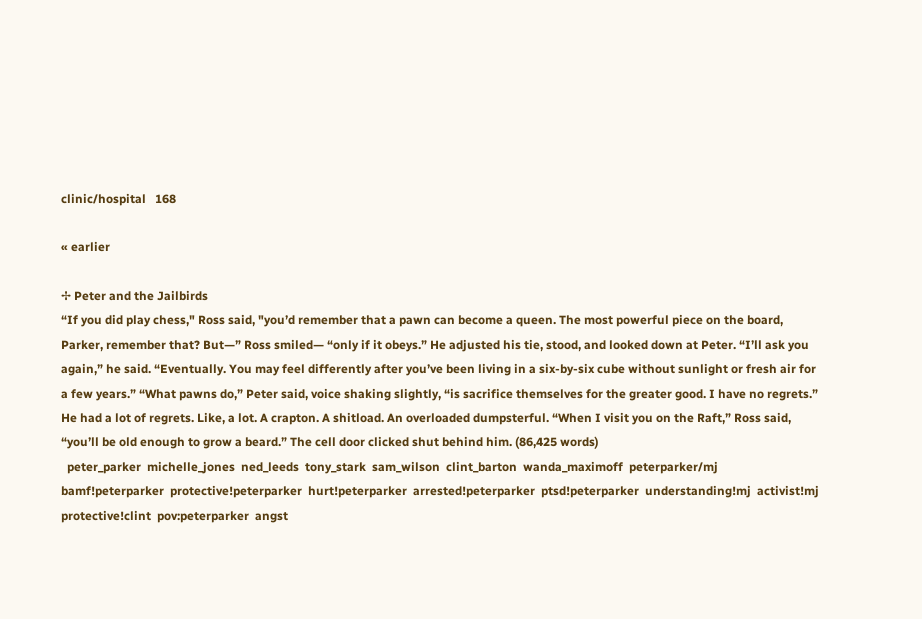clinic/hospital   168

« earlier

✢ Peter and the Jailbirds
“If you did play chess," Ross said, "you’d remember that a pawn can become a queen. The most powerful piece on the board, Parker, remember that? But—” Ross smiled— “only if it obeys.” He adjusted his tie, stood, and looked down at Peter. “I’ll ask you again,” he said. “Eventually. You may feel differently after you’ve been living in a six-by-six cube without sunlight or fresh air for a few years.” “What pawns do,” Peter said, voice shaking slightly, “is sacrifice themselves for the greater good. I have no regrets.” He had a lot of regrets. Like, a lot. A crapton. A shitload. An overloaded dumpsterful. “When I visit you on the Raft,” Ross said, “you’ll be old enough to grow a beard.” The cell door clicked shut behind him. (86,425 words)
  peter_parker  michelle_jones  ned_leeds  tony_stark  sam_wilson  clint_barton  wanda_maximoff  peterparker/mj  bamf!peterparker  protective!peterparker  hurt!peterparker  arrested!peterparker  ptsd!peterparker  understanding!mj  activist!mj  protective!clint  pov:peterparker  angst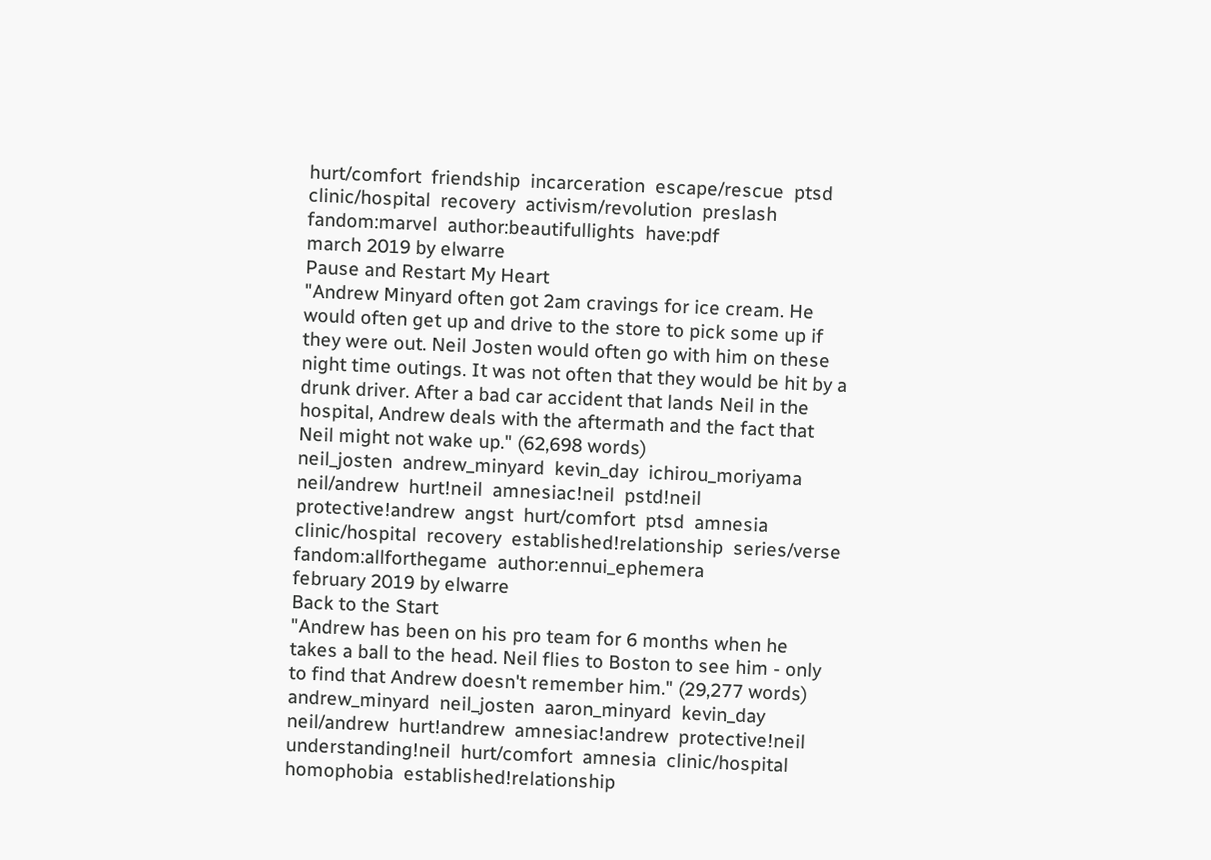hurt/comfort  friendship  incarceration  escape/rescue  ptsd  clinic/hospital  recovery  activism/revolution  preslash  fandom:marvel  author:beautifullights  have:pdf
march 2019 by elwarre
Pause and Restart My Heart
"Andrew Minyard often got 2am cravings for ice cream. He would often get up and drive to the store to pick some up if they were out. Neil Josten would often go with him on these night time outings. It was not often that they would be hit by a drunk driver. After a bad car accident that lands Neil in the hospital, Andrew deals with the aftermath and the fact that Neil might not wake up." (62,698 words)
neil_josten  andrew_minyard  kevin_day  ichirou_moriyama  neil/andrew  hurt!neil  amnesiac!neil  pstd!neil  protective!andrew  angst  hurt/comfort  ptsd  amnesia  clinic/hospital  recovery  established!relationship  series/verse  fandom:allforthegame  author:ennui_ephemera
february 2019 by elwarre
Back to the Start
"Andrew has been on his pro team for 6 months when he takes a ball to the head. Neil flies to Boston to see him - only to find that Andrew doesn't remember him." (29,277 words)
andrew_minyard  neil_josten  aaron_minyard  kevin_day  neil/andrew  hurt!andrew  amnesiac!andrew  protective!neil  understanding!neil  hurt/comfort  amnesia  clinic/hospital  homophobia  established!relationship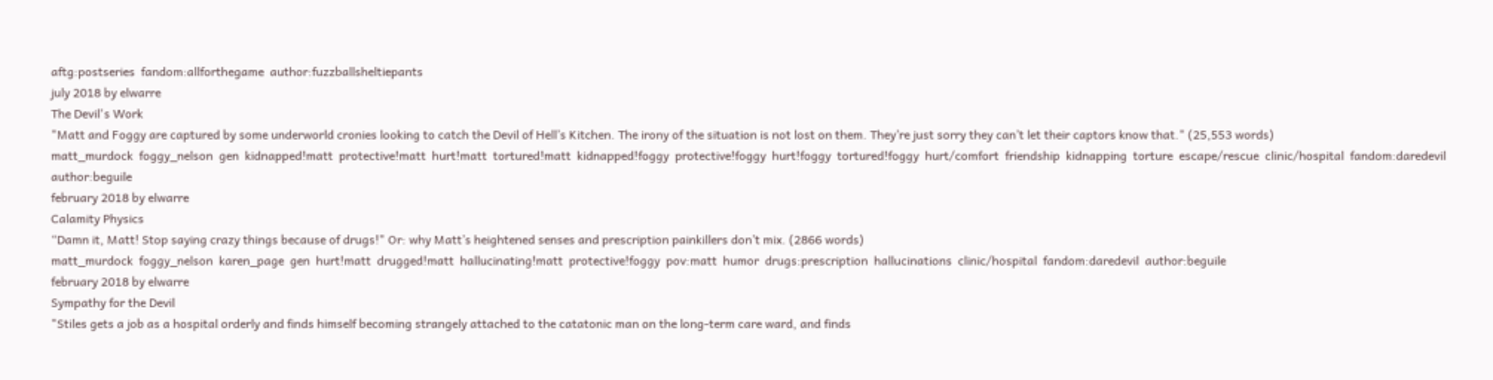aftg:postseries  fandom:allforthegame  author:fuzzballsheltiepants
july 2018 by elwarre
The Devil's Work
"Matt and Foggy are captured by some underworld cronies looking to catch the Devil of Hell’s Kitchen. The irony of the situation is not lost on them. They’re just sorry they can’t let their captors know that." (25,553 words)
matt_murdock  foggy_nelson  gen  kidnapped!matt  protective!matt  hurt!matt  tortured!matt  kidnapped!foggy  protective!foggy  hurt!foggy  tortured!foggy  hurt/comfort  friendship  kidnapping  torture  escape/rescue  clinic/hospital  fandom:daredevil  author:beguile
february 2018 by elwarre
Calamity Physics
“Damn it, Matt! Stop saying crazy things because of drugs!" Or: why Matt’s heightened senses and prescription painkillers don’t mix. (2866 words)
matt_murdock  foggy_nelson  karen_page  gen  hurt!matt  drugged!matt  hallucinating!matt  protective!foggy  pov:matt  humor  drugs:prescription  hallucinations  clinic/hospital  fandom:daredevil  author:beguile
february 2018 by elwarre
Sympathy for the Devil
"Stiles gets a job as a hospital orderly and finds himself becoming strangely attached to the catatonic man on the long-term care ward, and finds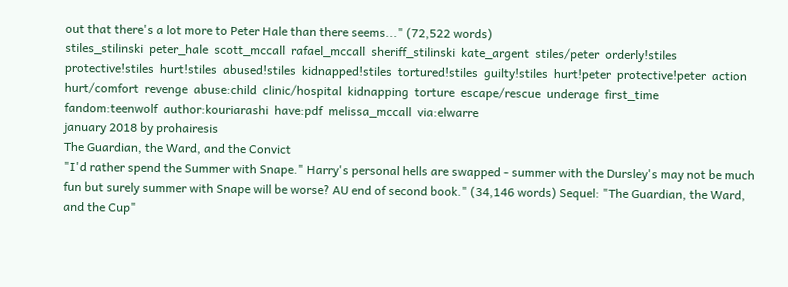out that there's a lot more to Peter Hale than there seems..." (72,522 words)
stiles_stilinski  peter_hale  scott_mccall  rafael_mccall  sheriff_stilinski  kate_argent  stiles/peter  orderly!stiles  protective!stiles  hurt!stiles  abused!stiles  kidnapped!stiles  tortured!stiles  guilty!stiles  hurt!peter  protective!peter  action  hurt/comfort  revenge  abuse:child  clinic/hospital  kidnapping  torture  escape/rescue  underage  first_time  fandom:teenwolf  author:kouriarashi  have:pdf  melissa_mccall  via:elwarre
january 2018 by prohairesis
The Guardian, the Ward, and the Convict
"I'd rather spend the Summer with Snape." Harry's personal hells are swapped - summer with the Dursley's may not be much fun but surely summer with Snape will be worse? AU end of second book." (34,146 words) Sequel: "The Guardian, the Ward, and the Cup"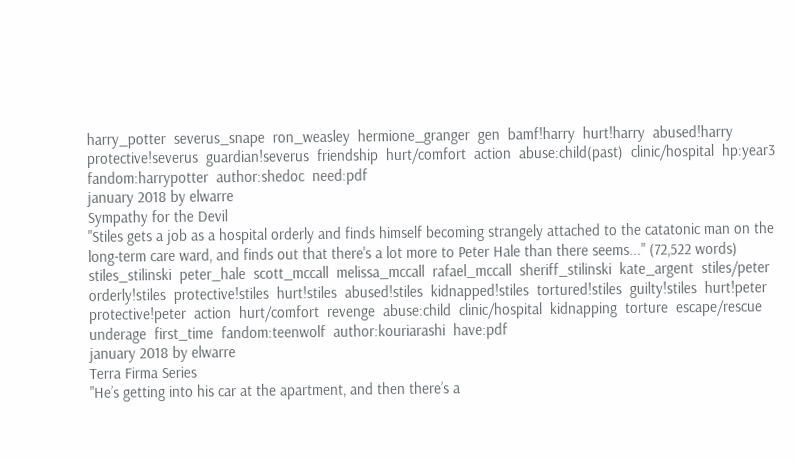harry_potter  severus_snape  ron_weasley  hermione_granger  gen  bamf!harry  hurt!harry  abused!harry  protective!severus  guardian!severus  friendship  hurt/comfort  action  abuse:child(past)  clinic/hospital  hp:year3  fandom:harrypotter  author:shedoc  need:pdf
january 2018 by elwarre
Sympathy for the Devil
"Stiles gets a job as a hospital orderly and finds himself becoming strangely attached to the catatonic man on the long-term care ward, and finds out that there's a lot more to Peter Hale than there seems..." (72,522 words)
stiles_stilinski  peter_hale  scott_mccall  melissa_mccall  rafael_mccall  sheriff_stilinski  kate_argent  stiles/peter  orderly!stiles  protective!stiles  hurt!stiles  abused!stiles  kidnapped!stiles  tortured!stiles  guilty!stiles  hurt!peter  protective!peter  action  hurt/comfort  revenge  abuse:child  clinic/hospital  kidnapping  torture  escape/rescue  underage  first_time  fandom:teenwolf  author:kouriarashi  have:pdf
january 2018 by elwarre
Terra Firma Series
"He’s getting into his car at the apartment, and then there’s a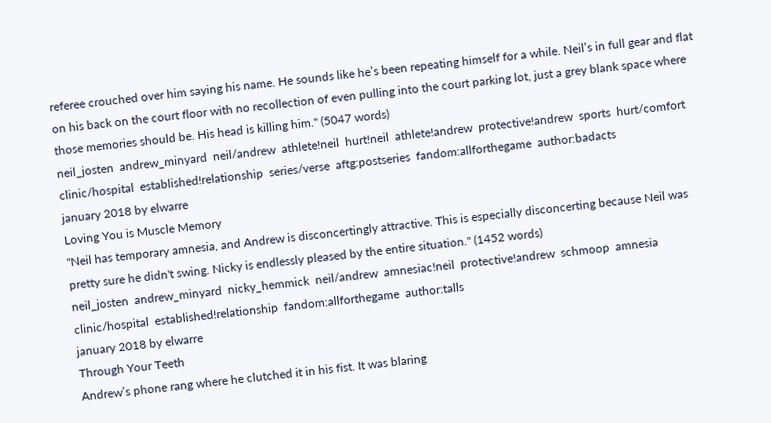referee crouched over him saying his name. He sounds like he’s been repeating himself for a while. Neil’s in full gear and flat on his back on the court floor with no recollection of even pulling into the court parking lot, just a grey blank space where those memories should be. His head is killing him." (5047 words)
neil_josten  andrew_minyard  neil/andrew  athlete!neil  hurt!neil  athlete!andrew  protective!andrew  sports  hurt/comfort  clinic/hospital  established!relationship  series/verse  aftg:postseries  fandom:allforthegame  author:badacts
january 2018 by elwarre
Loving You is Muscle Memory
"Neil has temporary amnesia, and Andrew is disconcertingly attractive. This is especially disconcerting because Neil was pretty sure he didn't swing. Nicky is endlessly pleased by the entire situation." (1452 words)
neil_josten  andrew_minyard  nicky_hemmick  neil/andrew  amnesiac!neil  protective!andrew  schmoop  amnesia  clinic/hospital  established!relationship  fandom:allforthegame  author:talls
january 2018 by elwarre
Through Your Teeth
Andrew’s phone rang where he clutched it in his fist. It was blaring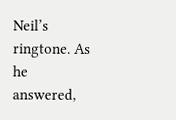Neil’s ringtone. As he answered,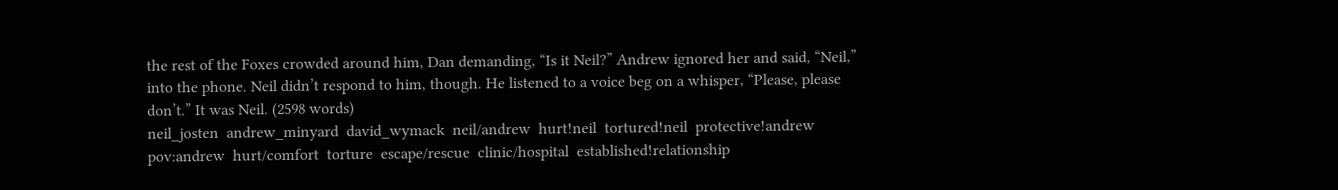the rest of the Foxes crowded around him, Dan demanding, “Is it Neil?” Andrew ignored her and said, “Neil,” into the phone. Neil didn’t respond to him, though. He listened to a voice beg on a whisper, “Please, please don’t.” It was Neil. (2598 words)
neil_josten  andrew_minyard  david_wymack  neil/andrew  hurt!neil  tortured!neil  protective!andrew  pov:andrew  hurt/comfort  torture  escape/rescue  clinic/hospital  established!relationship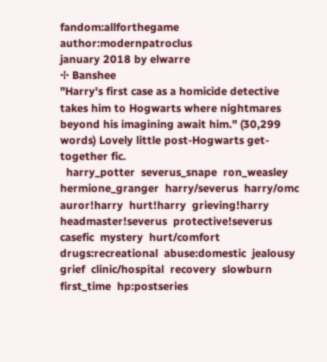fandom:allforthegame  author:modernpatroclus
january 2018 by elwarre
✢ Banshee
"Harry's first case as a homicide detective takes him to Hogwarts where nightmares beyond his imagining await him." (30,299 words) Lovely little post-Hogwarts get-together fic.
  harry_potter  severus_snape  ron_weasley  hermione_granger  harry/severus  harry/omc  auror!harry  hurt!harry  grieving!harry  headmaster!severus  protective!severus  casefic  mystery  hurt/comfort  drugs:recreational  abuse:domestic  jealousy  grief  clinic/hospital  recovery  slowburn  first_time  hp:postseries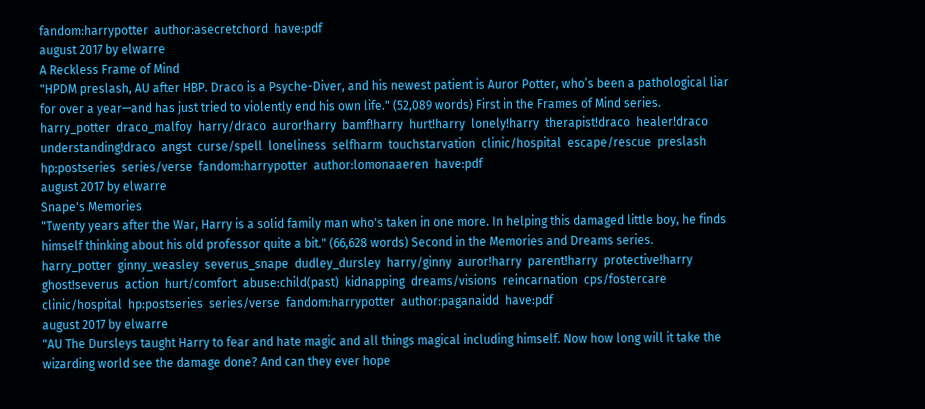fandom:harrypotter  author:asecretchord  have:pdf
august 2017 by elwarre
A Reckless Frame of Mind
"HPDM preslash, AU after HBP. Draco is a Psyche-Diver, and his newest patient is Auror Potter, who’s been a pathological liar for over a year—and has just tried to violently end his own life." (52,089 words) First in the Frames of Mind series.
harry_potter  draco_malfoy  harry/draco  auror!harry  bamf!harry  hurt!harry  lonely!harry  therapist!draco  healer!draco  understanding!draco  angst  curse/spell  loneliness  selfharm  touchstarvation  clinic/hospital  escape/rescue  preslash  hp:postseries  series/verse  fandom:harrypotter  author:lomonaaeren  have:pdf
august 2017 by elwarre
Snape's Memories
"Twenty years after the War, Harry is a solid family man who's taken in one more. In helping this damaged little boy, he finds himself thinking about his old professor quite a bit." (66,628 words) Second in the Memories and Dreams series.
harry_potter  ginny_weasley  severus_snape  dudley_dursley  harry/ginny  auror!harry  parent!harry  protective!harry  ghost!severus  action  hurt/comfort  abuse:child(past)  kidnapping  dreams/visions  reincarnation  cps/fostercare  clinic/hospital  hp:postseries  series/verse  fandom:harrypotter  author:paganaidd  have:pdf
august 2017 by elwarre
"AU The Dursleys taught Harry to fear and hate magic and all things magical including himself. Now how long will it take the wizarding world see the damage done? And can they ever hope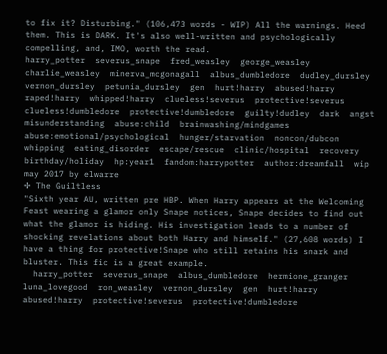to fix it? Disturbing." (106,473 words - WIP) All the warnings. Heed them. This is DARK. It's also well-written and psychologically compelling, and, IMO, worth the read.
harry_potter  severus_snape  fred_weasley  george_weasley  charlie_weasley  minerva_mcgonagall  albus_dumbledore  dudley_dursley  vernon_dursley  petunia_dursley  gen  hurt!harry  abused!harry  raped!harry  whipped!harry  clueless!severus  protective!severus  clueless!dumbledore  protective!dumbledore  guilty!dudley  dark  angst  misunderstanding  abuse:child  brainwashing/mindgames  abuse:emotional/psychological  hunger/starvation  noncon/dubcon  whipping  eating_disorder  escape/rescue  clinic/hospital  recovery  birthday/holiday  hp:year1  fandom:harrypotter  author:dreamfall  wip
may 2017 by elwarre
✢ The Guiltless
"Sixth year AU, written pre HBP. When Harry appears at the Welcoming Feast wearing a glamor only Snape notices, Snape decides to find out what the glamor is hiding. His investigation leads to a number of shocking revelations about both Harry and himself." (27,608 words) I have a thing for protective!Snape who still retains his snark and bluster. This fic is a great example.
  harry_potter  severus_snape  albus_dumbledore  hermione_granger  luna_lovegood  ron_weasley  vernon_dursley  gen  hurt!harry  abused!harry  protective!severus  protective!dumbledore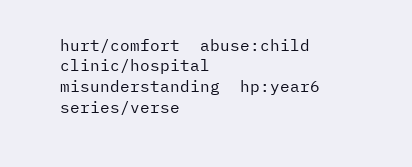hurt/comfort  abuse:child  clinic/hospital  misunderstanding  hp:year6  series/verse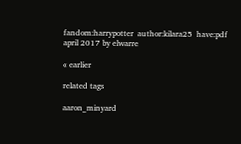fandom:harrypotter  author:kilara25  have:pdf
april 2017 by elwarre

« earlier

related tags

aaron_minyard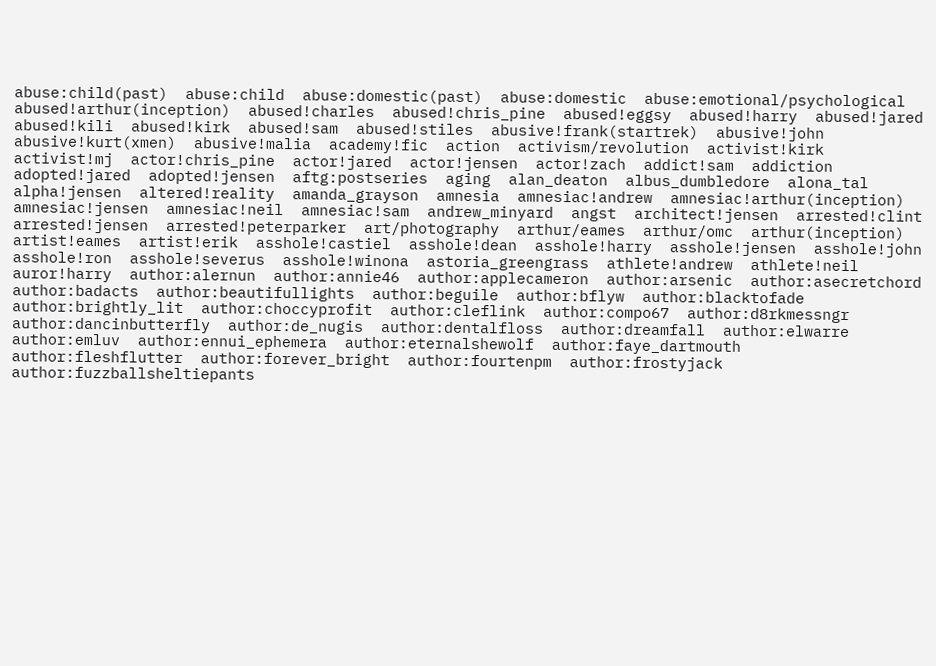abuse:child(past)  abuse:child  abuse:domestic(past)  abuse:domestic  abuse:emotional/psychological  abused!arthur(inception)  abused!charles  abused!chris_pine  abused!eggsy  abused!harry  abused!jared  abused!kili  abused!kirk  abused!sam  abused!stiles  abusive!frank(startrek)  abusive!john  abusive!kurt(xmen)  abusive!malia  academy!fic  action  activism/revolution  activist!kirk  activist!mj  actor!chris_pine  actor!jared  actor!jensen  actor!zach  addict!sam  addiction  adopted!jared  adopted!jensen  aftg:postseries  aging  alan_deaton  albus_dumbledore  alona_tal  alpha!jensen  altered!reality  amanda_grayson  amnesia  amnesiac!andrew  amnesiac!arthur(inception)  amnesiac!jensen  amnesiac!neil  amnesiac!sam  andrew_minyard  angst  architect!jensen  arrested!clint  arrested!jensen  arrested!peterparker  art/photography  arthur/eames  arthur/omc  arthur(inception)  artist!eames  artist!erik  asshole!castiel  asshole!dean  asshole!harry  asshole!jensen  asshole!john  asshole!ron  asshole!severus  asshole!winona  astoria_greengrass  athlete!andrew  athlete!neil  auror!harry  author:alernun  author:annie46  author:applecameron  author:arsenic  author:asecretchord  author:badacts  author:beautifullights  author:beguile  author:bflyw  author:blacktofade  author:brightly_lit  author:choccyprofit  author:cleflink  author:compo67  author:d8rkmessngr  author:dancinbutterfly  author:de_nugis  author:dentalfloss  author:dreamfall  author:elwarre  author:emluv  author:ennui_ephemera  author:eternalshewolf  author:faye_dartmouth  author:fleshflutter  author:forever_bright  author:fourtenpm  author:frostyjack  author:fuzzballsheltiepants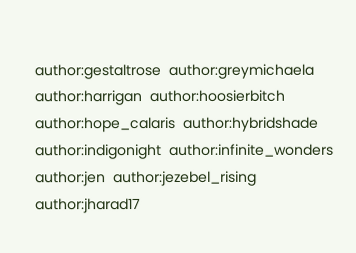author:gestaltrose  author:greymichaela  author:harrigan  author:hoosierbitch  author:hope_calaris  author:hybridshade  author:indigonight  author:infinite_wonders  author:jen  author:jezebel_rising  author:jharad17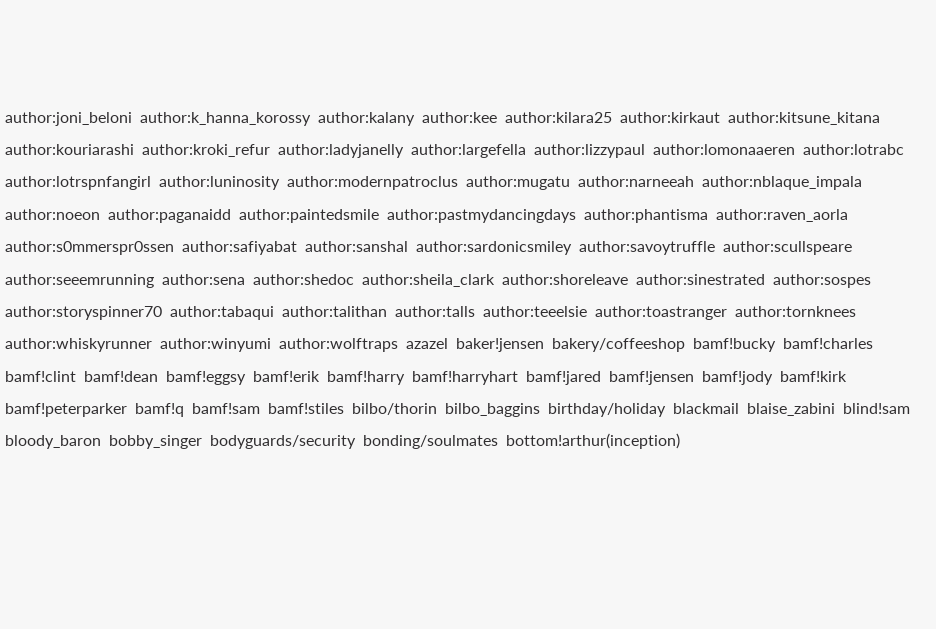author:joni_beloni  author:k_hanna_korossy  author:kalany  author:kee  author:kilara25  author:kirkaut  author:kitsune_kitana  author:kouriarashi  author:kroki_refur  author:ladyjanelly  author:largefella  author:lizzypaul  author:lomonaaeren  author:lotrabc  author:lotrspnfangirl  author:luninosity  author:modernpatroclus  author:mugatu  author:narneeah  author:nblaque_impala  author:noeon  author:paganaidd  author:paintedsmile  author:pastmydancingdays  author:phantisma  author:raven_aorla  author:s0mmerspr0ssen  author:safiyabat  author:sanshal  author:sardonicsmiley  author:savoytruffle  author:scullspeare  author:seeemrunning  author:sena  author:shedoc  author:sheila_clark  author:shoreleave  author:sinestrated  author:sospes  author:storyspinner70  author:tabaqui  author:talithan  author:talls  author:teeelsie  author:toastranger  author:tornknees  author:whiskyrunner  author:winyumi  author:wolftraps  azazel  baker!jensen  bakery/coffeeshop  bamf!bucky  bamf!charles  bamf!clint  bamf!dean  bamf!eggsy  bamf!erik  bamf!harry  bamf!harryhart  bamf!jared  bamf!jensen  bamf!jody  bamf!kirk  bamf!peterparker  bamf!q  bamf!sam  bamf!stiles  bilbo/thorin  bilbo_baggins  birthday/holiday  blackmail  blaise_zabini  blind!sam  bloody_baron  bobby_singer  bodyguards/security  bonding/soulmates  bottom!arthur(inception)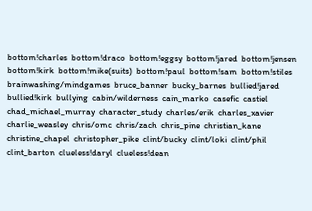bottom!charles  bottom!draco  bottom!eggsy  bottom!jared  bottom!jensen  bottom!kirk  bottom!mike(suits)  bottom!paul  bottom!sam  bottom!stiles  brainwashing/mindgames  bruce_banner  bucky_barnes  bullied!jared  bullied!kirk  bullying  cabin/wilderness  cain_marko  casefic  castiel  chad_michael_murray  character_study  charles/erik  charles_xavier  charlie_weasley  chris/omc  chris/zach  chris_pine  christian_kane  christine_chapel  christopher_pike  clint/bucky  clint/loki  clint/phil  clint_barton  clueless!daryl  clueless!dean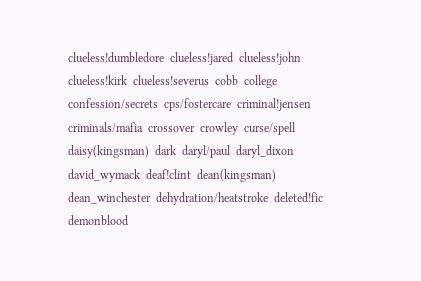clueless!dumbledore  clueless!jared  clueless!john  clueless!kirk  clueless!severus  cobb  college  confession/secrets  cps/fostercare  criminal!jensen  criminals/mafia  crossover  crowley  curse/spell  daisy(kingsman)  dark  daryl/paul  daryl_dixon  david_wymack  deaf!clint  dean(kingsman)  dean_winchester  dehydration/heatstroke  deleted!fic  demonblood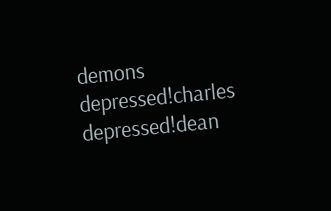demons  depressed!charles  depressed!dean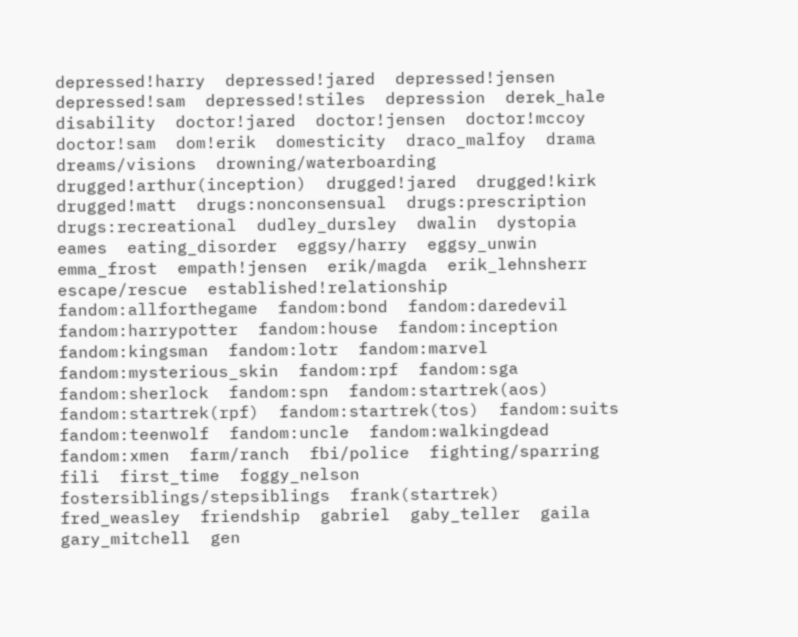depressed!harry  depressed!jared  depressed!jensen  depressed!sam  depressed!stiles  depression  derek_hale  disability  doctor!jared  doctor!jensen  doctor!mccoy  doctor!sam  dom!erik  domesticity  draco_malfoy  drama  dreams/visions  drowning/waterboarding  drugged!arthur(inception)  drugged!jared  drugged!kirk  drugged!matt  drugs:nonconsensual  drugs:prescription  drugs:recreational  dudley_dursley  dwalin  dystopia  eames  eating_disorder  eggsy/harry  eggsy_unwin  emma_frost  empath!jensen  erik/magda  erik_lehnsherr  escape/rescue  established!relationship  fandom:allforthegame  fandom:bond  fandom:daredevil  fandom:harrypotter  fandom:house  fandom:inception  fandom:kingsman  fandom:lotr  fandom:marvel  fandom:mysterious_skin  fandom:rpf  fandom:sga  fandom:sherlock  fandom:spn  fandom:startrek(aos)  fandom:startrek(rpf)  fandom:startrek(tos)  fandom:suits  fandom:teenwolf  fandom:uncle  fandom:walkingdead  fandom:xmen  farm/ranch  fbi/police  fighting/sparring  fili  first_time  foggy_nelson  fostersiblings/stepsiblings  frank(startrek)  fred_weasley  friendship  gabriel  gaby_teller  gaila  gary_mitchell  gen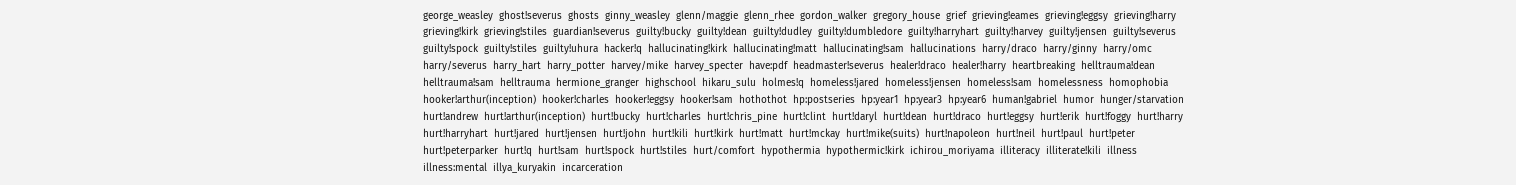george_weasley  ghost!severus  ghosts  ginny_weasley  glenn/maggie  glenn_rhee  gordon_walker  gregory_house  grief  grieving!eames  grieving!eggsy  grieving!harry  grieving!kirk  grieving!stiles  guardian!severus  guilty!bucky  guilty!dean  guilty!dudley  guilty!dumbledore  guilty!harryhart  guilty!harvey  guilty!jensen  guilty!severus  guilty!spock  guilty!stiles  guilty!uhura  hacker!q  hallucinating!kirk  hallucinating!matt  hallucinating!sam  hallucinations  harry/draco  harry/ginny  harry/omc  harry/severus  harry_hart  harry_potter  harvey/mike  harvey_specter  have:pdf  headmaster!severus  healer!draco  healer!harry  heartbreaking  helltrauma!dean  helltrauma!sam  helltrauma  hermione_granger  highschool  hikaru_sulu  holmes!q  homeless!jared  homeless!jensen  homeless!sam  homelessness  homophobia  hooker!arthur(inception)  hooker!charles  hooker!eggsy  hooker!sam  hothothot  hp:postseries  hp:year1  hp:year3  hp:year6  human!gabriel  humor  hunger/starvation  hurt!andrew  hurt!arthur(inception)  hurt!bucky  hurt!charles  hurt!chris_pine  hurt!clint  hurt!daryl  hurt!dean  hurt!draco  hurt!eggsy  hurt!erik  hurt!foggy  hurt!harry  hurt!harryhart  hurt!jared  hurt!jensen  hurt!john  hurt!kili  hurt!kirk  hurt!matt  hurt!mckay  hurt!mike(suits)  hurt!napoleon  hurt!neil  hurt!paul  hurt!peter  hurt!peterparker  hurt!q  hurt!sam  hurt!spock  hurt!stiles  hurt/comfort  hypothermia  hypothermic!kirk  ichirou_moriyama  illiteracy  illiterate!kili  illness  illness:mental  illya_kuryakin  incarceration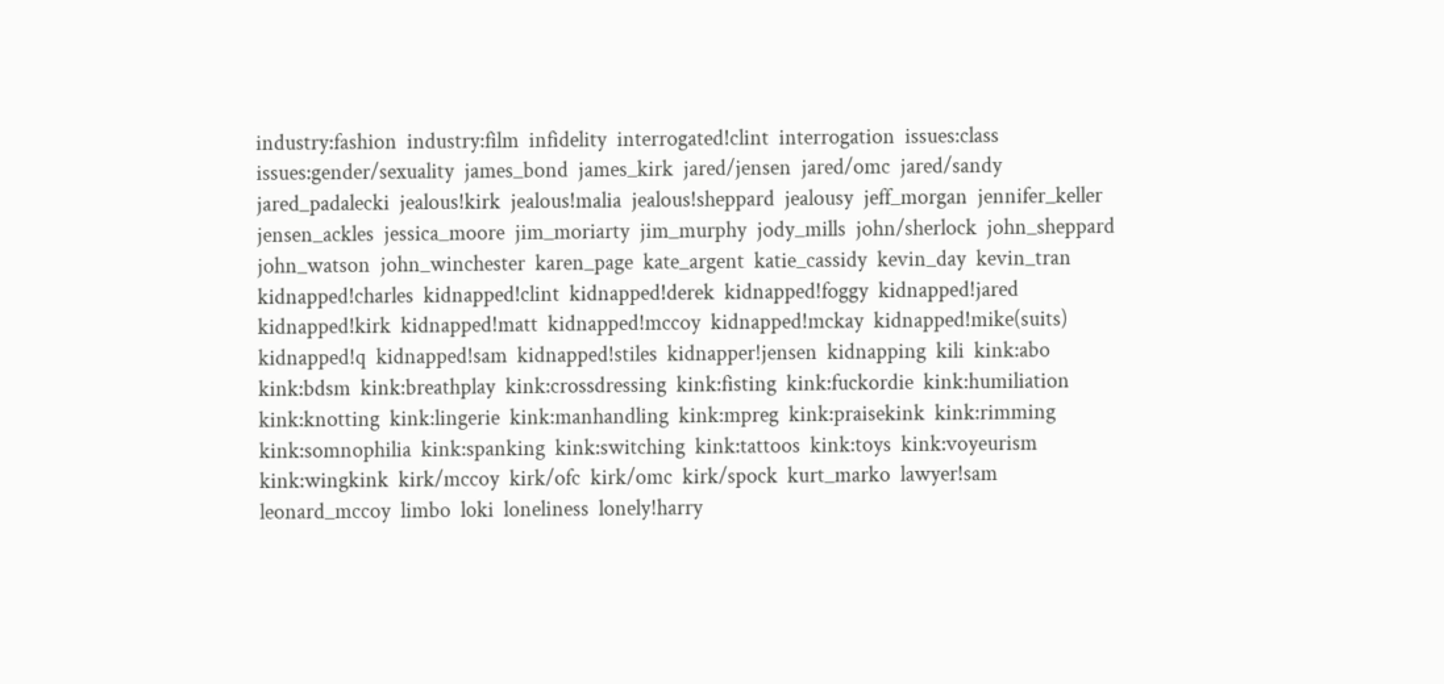industry:fashion  industry:film  infidelity  interrogated!clint  interrogation  issues:class  issues:gender/sexuality  james_bond  james_kirk  jared/jensen  jared/omc  jared/sandy  jared_padalecki  jealous!kirk  jealous!malia  jealous!sheppard  jealousy  jeff_morgan  jennifer_keller  jensen_ackles  jessica_moore  jim_moriarty  jim_murphy  jody_mills  john/sherlock  john_sheppard  john_watson  john_winchester  karen_page  kate_argent  katie_cassidy  kevin_day  kevin_tran  kidnapped!charles  kidnapped!clint  kidnapped!derek  kidnapped!foggy  kidnapped!jared  kidnapped!kirk  kidnapped!matt  kidnapped!mccoy  kidnapped!mckay  kidnapped!mike(suits)  kidnapped!q  kidnapped!sam  kidnapped!stiles  kidnapper!jensen  kidnapping  kili  kink:abo  kink:bdsm  kink:breathplay  kink:crossdressing  kink:fisting  kink:fuckordie  kink:humiliation  kink:knotting  kink:lingerie  kink:manhandling  kink:mpreg  kink:praisekink  kink:rimming  kink:somnophilia  kink:spanking  kink:switching  kink:tattoos  kink:toys  kink:voyeurism  kink:wingkink  kirk/mccoy  kirk/ofc  kirk/omc  kirk/spock  kurt_marko  lawyer!sam  leonard_mccoy  limbo  loki  loneliness  lonely!harry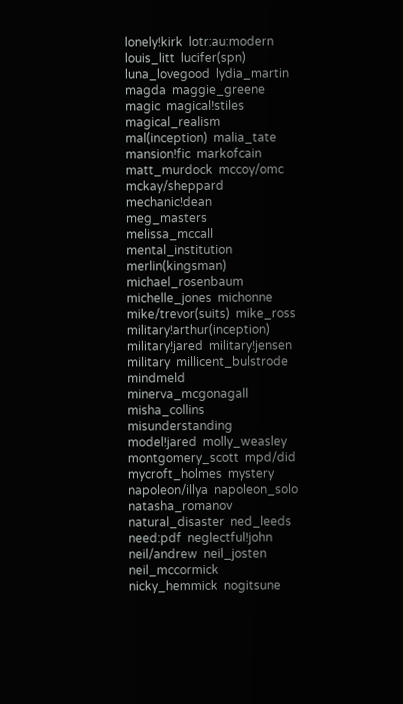lonely!kirk  lotr:au:modern  louis_litt  lucifer(spn)  luna_lovegood  lydia_martin  magda  maggie_greene  magic  magical!stiles  magical_realism  mal(inception)  malia_tate  mansion!fic  markofcain  matt_murdock  mccoy/omc  mckay/sheppard  mechanic!dean  meg_masters  melissa_mccall  mental_institution  merlin(kingsman)  michael_rosenbaum  michelle_jones  michonne  mike/trevor(suits)  mike_ross  military!arthur(inception)  military!jared  military!jensen  military  millicent_bulstrode  mindmeld  minerva_mcgonagall  misha_collins  misunderstanding  model!jared  molly_weasley  montgomery_scott  mpd/did  mycroft_holmes  mystery  napoleon/illya  napoleon_solo  natasha_romanov  natural_disaster  ned_leeds  need:pdf  neglectful!john  neil/andrew  neil_josten  neil_mccormick  nicky_hemmick  nogitsune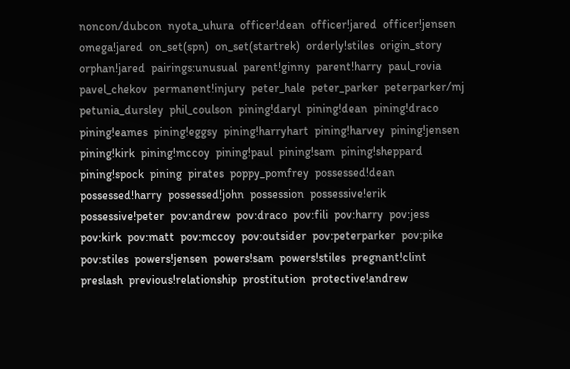noncon/dubcon  nyota_uhura  officer!dean  officer!jared  officer!jensen  omega!jared  on_set(spn)  on_set(startrek)  orderly!stiles  origin_story  orphan!jared  pairings:unusual  parent!ginny  parent!harry  paul_rovia  pavel_chekov  permanent!injury  peter_hale  peter_parker  peterparker/mj  petunia_dursley  phil_coulson  pining!daryl  pining!dean  pining!draco  pining!eames  pining!eggsy  pining!harryhart  pining!harvey  pining!jensen  pining!kirk  pining!mccoy  pining!paul  pining!sam  pining!sheppard  pining!spock  pining  pirates  poppy_pomfrey  possessed!dean  possessed!harry  possessed!john  possession  possessive!erik  possessive!peter  pov:andrew  pov:draco  pov:fili  pov:harry  pov:jess  pov:kirk  pov:matt  pov:mccoy  pov:outsider  pov:peterparker  pov:pike  pov:stiles  powers!jensen  powers!sam  powers!stiles  pregnant!clint  preslash  previous!relationship  prostitution  protective!andrew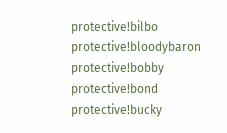protective!bilbo  protective!bloodybaron  protective!bobby  protective!bond  protective!bucky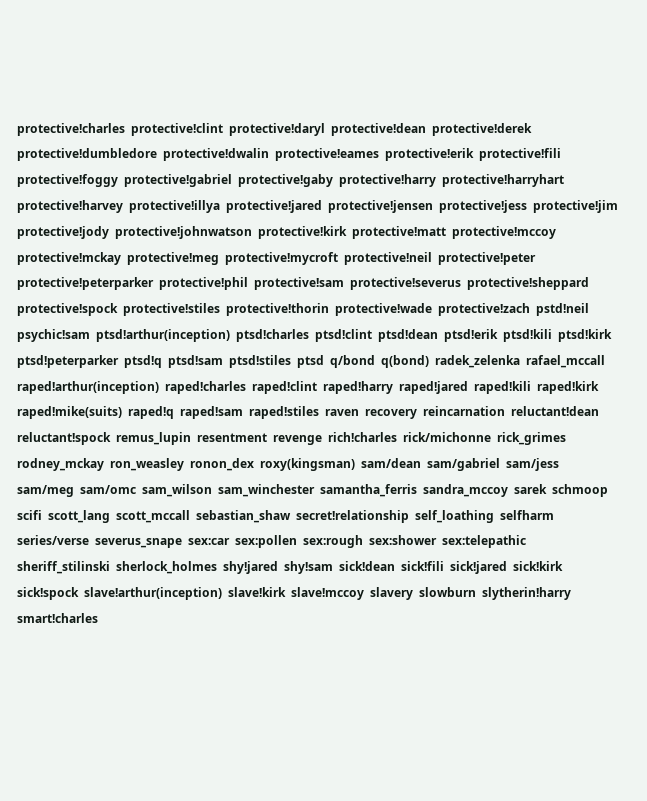protective!charles  protective!clint  protective!daryl  protective!dean  protective!derek  protective!dumbledore  protective!dwalin  protective!eames  protective!erik  protective!fili  protective!foggy  protective!gabriel  protective!gaby  protective!harry  protective!harryhart  protective!harvey  protective!illya  protective!jared  protective!jensen  protective!jess  protective!jim  protective!jody  protective!johnwatson  protective!kirk  protective!matt  protective!mccoy  protective!mckay  protective!meg  protective!mycroft  protective!neil  protective!peter  protective!peterparker  protective!phil  protective!sam  protective!severus  protective!sheppard  protective!spock  protective!stiles  protective!thorin  protective!wade  protective!zach  pstd!neil  psychic!sam  ptsd!arthur(inception)  ptsd!charles  ptsd!clint  ptsd!dean  ptsd!erik  ptsd!kili  ptsd!kirk  ptsd!peterparker  ptsd!q  ptsd!sam  ptsd!stiles  ptsd  q/bond  q(bond)  radek_zelenka  rafael_mccall  raped!arthur(inception)  raped!charles  raped!clint  raped!harry  raped!jared  raped!kili  raped!kirk  raped!mike(suits)  raped!q  raped!sam  raped!stiles  raven  recovery  reincarnation  reluctant!dean  reluctant!spock  remus_lupin  resentment  revenge  rich!charles  rick/michonne  rick_grimes  rodney_mckay  ron_weasley  ronon_dex  roxy(kingsman)  sam/dean  sam/gabriel  sam/jess  sam/meg  sam/omc  sam_wilson  sam_winchester  samantha_ferris  sandra_mccoy  sarek  schmoop  scifi  scott_lang  scott_mccall  sebastian_shaw  secret!relationship  self_loathing  selfharm  series/verse  severus_snape  sex:car  sex:pollen  sex:rough  sex:shower  sex:telepathic  sheriff_stilinski  sherlock_holmes  shy!jared  shy!sam  sick!dean  sick!fili  sick!jared  sick!kirk  sick!spock  slave!arthur(inception)  slave!kirk  slave!mccoy  slavery  slowburn  slytherin!harry  smart!charles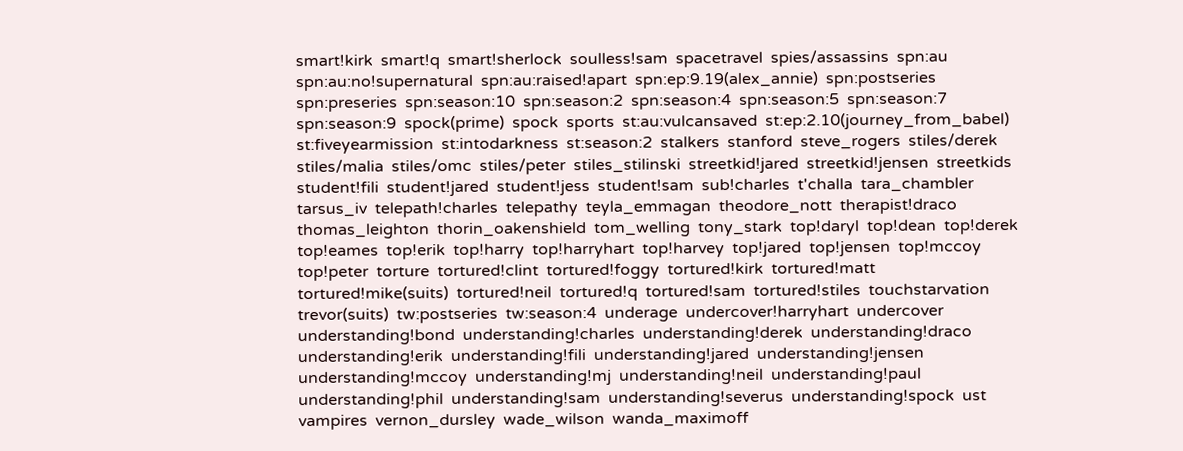smart!kirk  smart!q  smart!sherlock  soulless!sam  spacetravel  spies/assassins  spn:au  spn:au:no!supernatural  spn:au:raised!apart  spn:ep:9.19(alex_annie)  spn:postseries  spn:preseries  spn:season:10  spn:season:2  spn:season:4  spn:season:5  spn:season:7  spn:season:9  spock(prime)  spock  sports  st:au:vulcansaved  st:ep:2.10(journey_from_babel)  st:fiveyearmission  st:intodarkness  st:season:2  stalkers  stanford  steve_rogers  stiles/derek  stiles/malia  stiles/omc  stiles/peter  stiles_stilinski  streetkid!jared  streetkid!jensen  streetkids  student!fili  student!jared  student!jess  student!sam  sub!charles  t'challa  tara_chambler  tarsus_iv  telepath!charles  telepathy  teyla_emmagan  theodore_nott  therapist!draco  thomas_leighton  thorin_oakenshield  tom_welling  tony_stark  top!daryl  top!dean  top!derek  top!eames  top!erik  top!harry  top!harryhart  top!harvey  top!jared  top!jensen  top!mccoy  top!peter  torture  tortured!clint  tortured!foggy  tortured!kirk  tortured!matt  tortured!mike(suits)  tortured!neil  tortured!q  tortured!sam  tortured!stiles  touchstarvation  trevor(suits)  tw:postseries  tw:season:4  underage  undercover!harryhart  undercover  understanding!bond  understanding!charles  understanding!derek  understanding!draco  understanding!erik  understanding!fili  understanding!jared  understanding!jensen  understanding!mccoy  understanding!mj  understanding!neil  understanding!paul  understanding!phil  understanding!sam  understanding!severus  understanding!spock  ust  vampires  vernon_dursley  wade_wilson  wanda_maximoff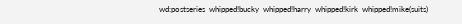wd:postseries  whipped!bucky  whipped!harry  whipped!kirk  whipped!mike(suits)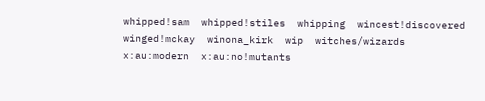whipped!sam  whipped!stiles  whipping  wincest!discovered  winged!mckay  winona_kirk  wip  witches/wizards  x:au:modern  x:au:no!mutants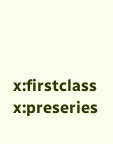x:firstclass  x:preseries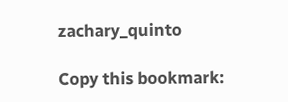zachary_quinto

Copy this bookmark: